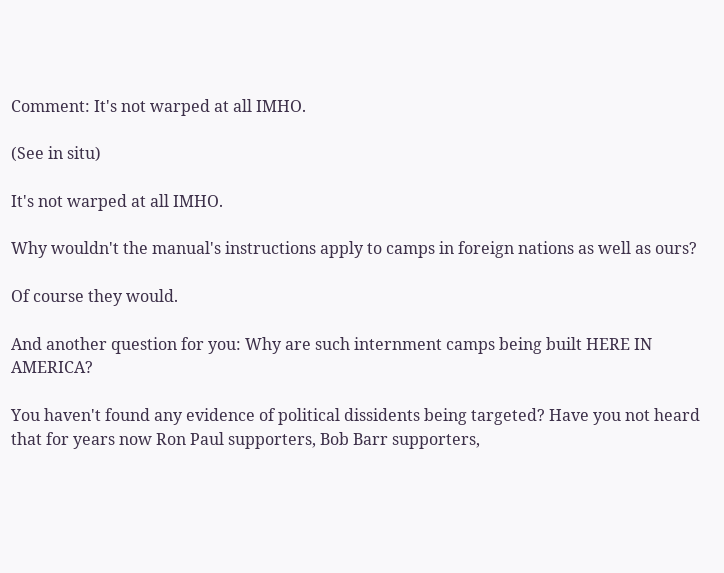Comment: It's not warped at all IMHO.

(See in situ)

It's not warped at all IMHO.

Why wouldn't the manual's instructions apply to camps in foreign nations as well as ours?

Of course they would.

And another question for you: Why are such internment camps being built HERE IN AMERICA?

You haven't found any evidence of political dissidents being targeted? Have you not heard that for years now Ron Paul supporters, Bob Barr supporters,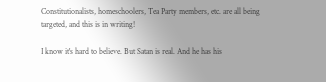Constitutionalists, homeschoolers, Tea Party members, etc. are all being targeted, and this is in writing!

I know it's hard to believe. But Satan is real. And he has his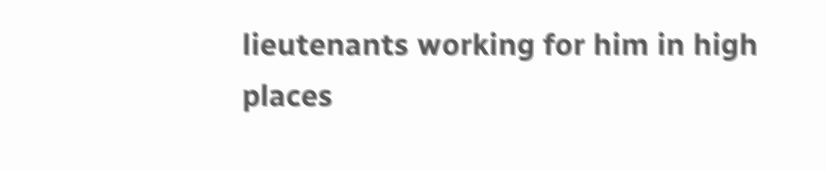lieutenants working for him in high places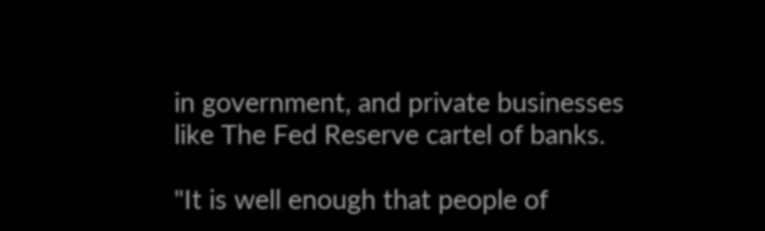in government, and private businesses like The Fed Reserve cartel of banks.

"It is well enough that people of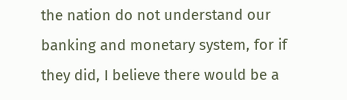the nation do not understand our banking and monetary system, for if they did, I believe there would be a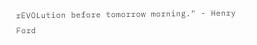rEVOLution before tomorrow morning." - Henry Ford